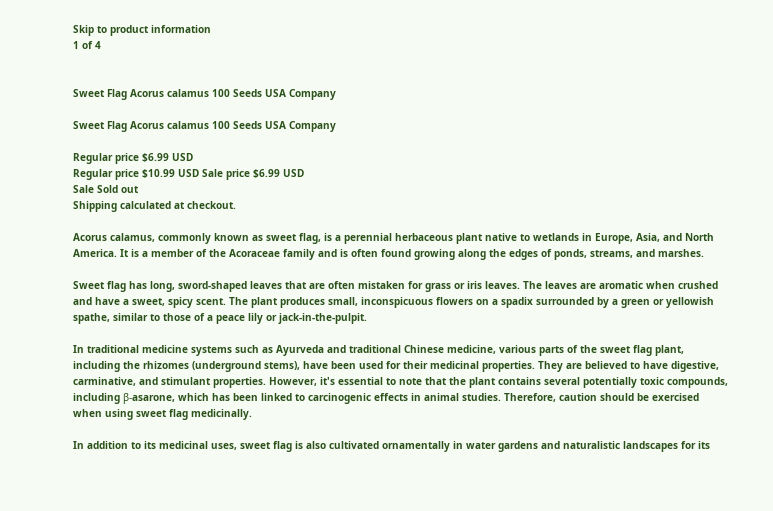Skip to product information
1 of 4


Sweet Flag Acorus calamus 100 Seeds USA Company

Sweet Flag Acorus calamus 100 Seeds USA Company

Regular price $6.99 USD
Regular price $10.99 USD Sale price $6.99 USD
Sale Sold out
Shipping calculated at checkout.

Acorus calamus, commonly known as sweet flag, is a perennial herbaceous plant native to wetlands in Europe, Asia, and North America. It is a member of the Acoraceae family and is often found growing along the edges of ponds, streams, and marshes.

Sweet flag has long, sword-shaped leaves that are often mistaken for grass or iris leaves. The leaves are aromatic when crushed and have a sweet, spicy scent. The plant produces small, inconspicuous flowers on a spadix surrounded by a green or yellowish spathe, similar to those of a peace lily or jack-in-the-pulpit.

In traditional medicine systems such as Ayurveda and traditional Chinese medicine, various parts of the sweet flag plant, including the rhizomes (underground stems), have been used for their medicinal properties. They are believed to have digestive, carminative, and stimulant properties. However, it's essential to note that the plant contains several potentially toxic compounds, including β-asarone, which has been linked to carcinogenic effects in animal studies. Therefore, caution should be exercised when using sweet flag medicinally.

In addition to its medicinal uses, sweet flag is also cultivated ornamentally in water gardens and naturalistic landscapes for its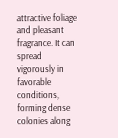attractive foliage and pleasant fragrance. It can spread vigorously in favorable conditions, forming dense colonies along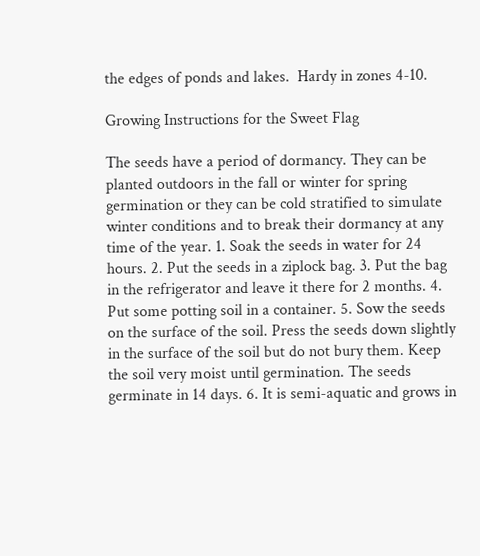the edges of ponds and lakes.  Hardy in zones 4-10.

Growing Instructions for the Sweet Flag

The seeds have a period of dormancy. They can be planted outdoors in the fall or winter for spring germination or they can be cold stratified to simulate winter conditions and to break their dormancy at any time of the year. 1. Soak the seeds in water for 24 hours. 2. Put the seeds in a ziplock bag. 3. Put the bag in the refrigerator and leave it there for 2 months. 4. Put some potting soil in a container. 5. Sow the seeds on the surface of the soil. Press the seeds down slightly in the surface of the soil but do not bury them. Keep the soil very moist until germination. The seeds germinate in 14 days. 6. It is semi-aquatic and grows in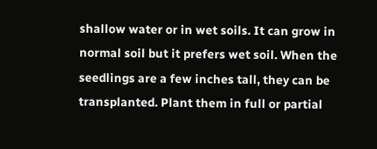shallow water or in wet soils. It can grow in normal soil but it prefers wet soil. When the seedlings are a few inches tall, they can be transplanted. Plant them in full or partial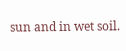sun and in wet soil.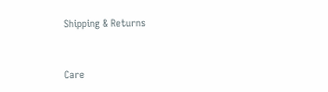Shipping & Returns


Care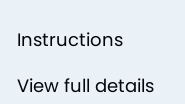Instructions

View full details